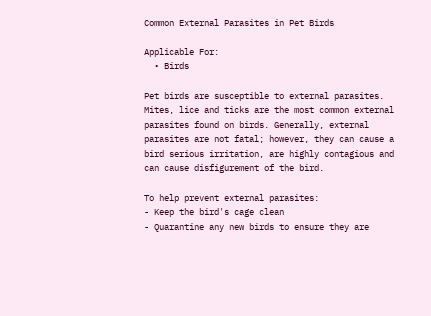Common External Parasites in Pet Birds

Applicable For:
  • Birds

Pet birds are susceptible to external parasites. Mites, lice and ticks are the most common external parasites found on birds. Generally, external parasites are not fatal; however, they can cause a bird serious irritation, are highly contagious and can cause disfigurement of the bird.

To help prevent external parasites:
- Keep the bird's cage clean
- Quarantine any new birds to ensure they are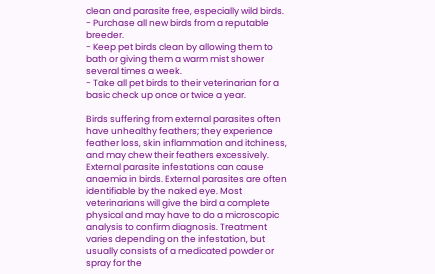clean and parasite free, especially wild birds.
- Purchase all new birds from a reputable breeder.
- Keep pet birds clean by allowing them to bath or giving them a warm mist shower several times a week.
- Take all pet birds to their veterinarian for a basic check up once or twice a year.

Birds suffering from external parasites often have unhealthy feathers; they experience feather loss, skin inflammation and itchiness, and may chew their feathers excessively. External parasite infestations can cause anaemia in birds. External parasites are often identifiable by the naked eye. Most veterinarians will give the bird a complete physical and may have to do a microscopic analysis to confirm diagnosis. Treatment varies depending on the infestation, but usually consists of a medicated powder or spray for the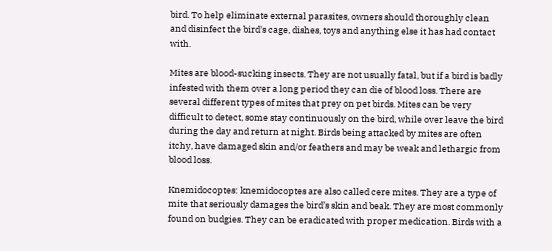bird. To help eliminate external parasites, owners should thoroughly clean and disinfect the bird's cage, dishes, toys and anything else it has had contact with.

Mites are blood-sucking insects. They are not usually fatal, but if a bird is badly infested with them over a long period they can die of blood loss. There are several different types of mites that prey on pet birds. Mites can be very difficult to detect, some stay continuously on the bird, while over leave the bird during the day and return at night. Birds being attacked by mites are often itchy, have damaged skin and/or feathers and may be weak and lethargic from blood loss.

Knemidocoptes: knemidocoptes are also called cere mites. They are a type of mite that seriously damages the bird’s skin and beak. They are most commonly found on budgies. They can be eradicated with proper medication. Birds with a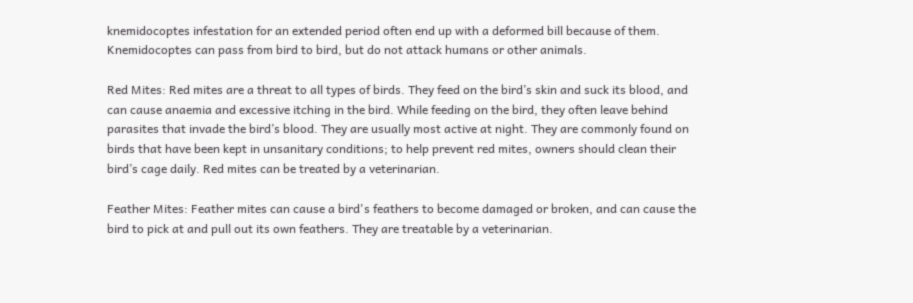knemidocoptes infestation for an extended period often end up with a deformed bill because of them. Knemidocoptes can pass from bird to bird, but do not attack humans or other animals.

Red Mites: Red mites are a threat to all types of birds. They feed on the bird’s skin and suck its blood, and can cause anaemia and excessive itching in the bird. While feeding on the bird, they often leave behind parasites that invade the bird’s blood. They are usually most active at night. They are commonly found on birds that have been kept in unsanitary conditions; to help prevent red mites, owners should clean their bird’s cage daily. Red mites can be treated by a veterinarian.

Feather Mites: Feather mites can cause a bird's feathers to become damaged or broken, and can cause the bird to pick at and pull out its own feathers. They are treatable by a veterinarian.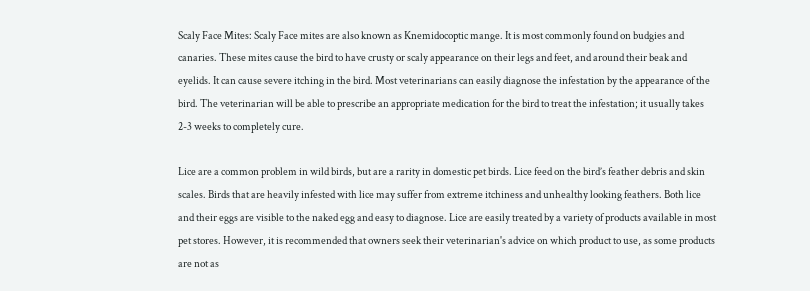Scaly Face Mites: Scaly Face mites are also known as Knemidocoptic mange. It is most commonly found on budgies and canaries. These mites cause the bird to have crusty or scaly appearance on their legs and feet, and around their beak and eyelids. It can cause severe itching in the bird. Most veterinarians can easily diagnose the infestation by the appearance of the bird. The veterinarian will be able to prescribe an appropriate medication for the bird to treat the infestation; it usually takes 2-3 weeks to completely cure.

Lice are a common problem in wild birds, but are a rarity in domestic pet birds. Lice feed on the bird’s feather debris and skin scales. Birds that are heavily infested with lice may suffer from extreme itchiness and unhealthy looking feathers. Both lice and their eggs are visible to the naked egg and easy to diagnose. Lice are easily treated by a variety of products available in most pet stores. However, it is recommended that owners seek their veterinarian's advice on which product to use, as some products are not as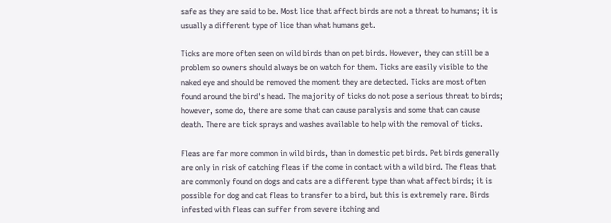safe as they are said to be. Most lice that affect birds are not a threat to humans; it is usually a different type of lice than what humans get.

Ticks are more often seen on wild birds than on pet birds. However, they can still be a problem so owners should always be on watch for them. Ticks are easily visible to the naked eye and should be removed the moment they are detected. Ticks are most often found around the bird's head. The majority of ticks do not pose a serious threat to birds; however, some do, there are some that can cause paralysis and some that can cause death. There are tick sprays and washes available to help with the removal of ticks.

Fleas are far more common in wild birds, than in domestic pet birds. Pet birds generally are only in risk of catching fleas if the come in contact with a wild bird. The fleas that are commonly found on dogs and cats are a different type than what affect birds; it is possible for dog and cat fleas to transfer to a bird, but this is extremely rare. Birds infested with fleas can suffer from severe itching and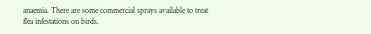anaemia. There are some commercial sprays available to treat flea infestations on birds.